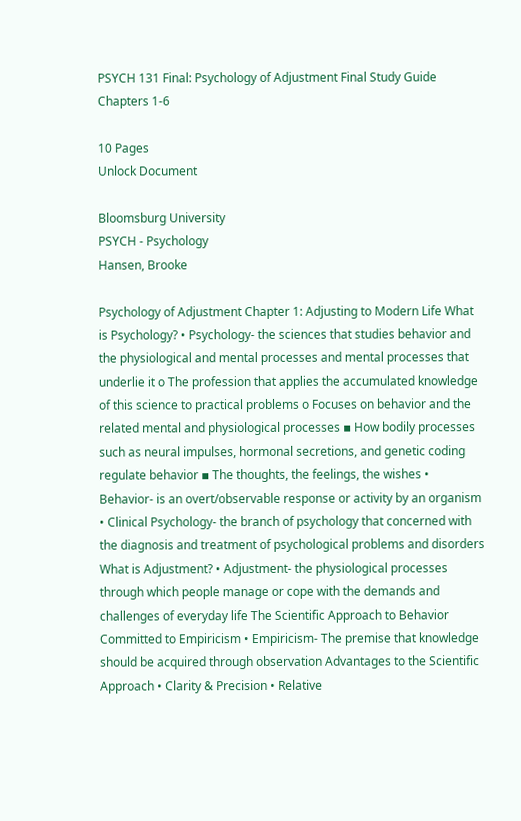PSYCH 131 Final: Psychology of Adjustment Final Study Guide Chapters 1-6

10 Pages
Unlock Document

Bloomsburg University
PSYCH - Psychology
Hansen, Brooke

Psychology of Adjustment Chapter 1: Adjusting to Modern Life What is Psychology? • Psychology- the sciences that studies behavior and the physiological and mental processes and mental processes that underlie it o The profession that applies the accumulated knowledge of this science to practical problems o Focuses on behavior and the related mental and physiological processes ▪ How bodily processes such as neural impulses, hormonal secretions, and genetic coding regulate behavior ▪ The thoughts, the feelings, the wishes • Behavior- is an overt/observable response or activity by an organism • Clinical Psychology- the branch of psychology that concerned with the diagnosis and treatment of psychological problems and disorders What is Adjustment? • Adjustment- the physiological processes through which people manage or cope with the demands and challenges of everyday life The Scientific Approach to Behavior Committed to Empiricism • Empiricism- The premise that knowledge should be acquired through observation Advantages to the Scientific Approach • Clarity & Precision • Relative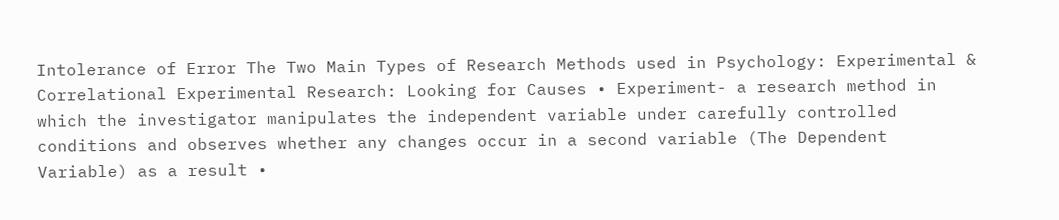Intolerance of Error The Two Main Types of Research Methods used in Psychology: Experimental & Correlational Experimental Research: Looking for Causes • Experiment- a research method in which the investigator manipulates the independent variable under carefully controlled conditions and observes whether any changes occur in a second variable (The Dependent Variable) as a result •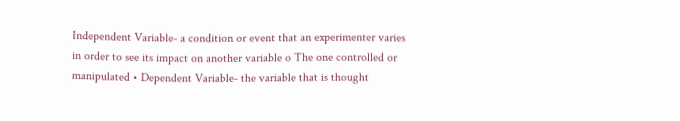Independent Variable- a condition or event that an experimenter varies in order to see its impact on another variable o The one controlled or manipulated • Dependent Variable- the variable that is thought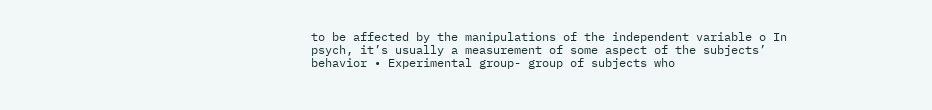to be affected by the manipulations of the independent variable o In psych, it’s usually a measurement of some aspect of the subjects’ behavior • Experimental group- group of subjects who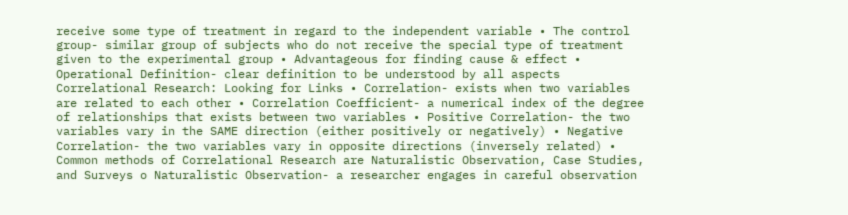receive some type of treatment in regard to the independent variable • The control group- similar group of subjects who do not receive the special type of treatment given to the experimental group • Advantageous for finding cause & effect • Operational Definition- clear definition to be understood by all aspects Correlational Research: Looking for Links • Correlation- exists when two variables are related to each other • Correlation Coefficient- a numerical index of the degree of relationships that exists between two variables • Positive Correlation- the two variables vary in the SAME direction (either positively or negatively) • Negative Correlation- the two variables vary in opposite directions (inversely related) • Common methods of Correlational Research are Naturalistic Observation, Case Studies, and Surveys o Naturalistic Observation- a researcher engages in careful observation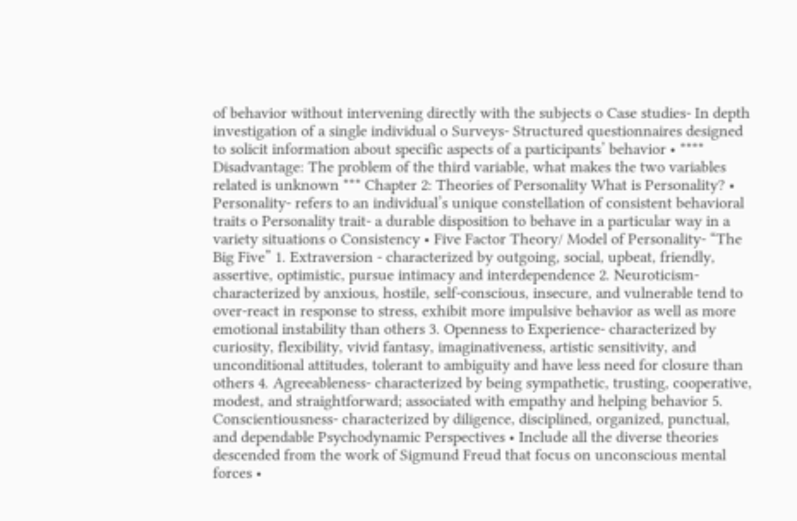of behavior without intervening directly with the subjects o Case studies- In depth investigation of a single individual o Surveys- Structured questionnaires designed to solicit information about specific aspects of a participants’ behavior • **** Disadvantage: The problem of the third variable, what makes the two variables related is unknown *** Chapter 2: Theories of Personality What is Personality? • Personality- refers to an individual’s unique constellation of consistent behavioral traits o Personality trait- a durable disposition to behave in a particular way in a variety situations o Consistency • Five Factor Theory/ Model of Personality- “The Big Five” 1. Extraversion - characterized by outgoing, social, upbeat, friendly, assertive, optimistic, pursue intimacy and interdependence 2. Neuroticism- characterized by anxious, hostile, self-conscious, insecure, and vulnerable tend to over-react in response to stress, exhibit more impulsive behavior as well as more emotional instability than others 3. Openness to Experience- characterized by curiosity, flexibility, vivid fantasy, imaginativeness, artistic sensitivity, and unconditional attitudes, tolerant to ambiguity and have less need for closure than others 4. Agreeableness- characterized by being sympathetic, trusting, cooperative, modest, and straightforward; associated with empathy and helping behavior 5. Conscientiousness- characterized by diligence, disciplined, organized, punctual, and dependable Psychodynamic Perspectives • Include all the diverse theories descended from the work of Sigmund Freud that focus on unconscious mental forces •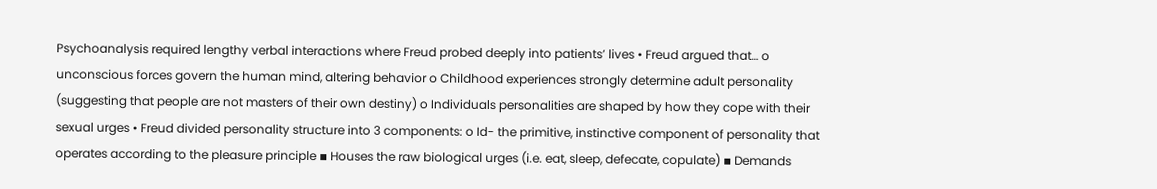Psychoanalysis required lengthy verbal interactions where Freud probed deeply into patients’ lives • Freud argued that… o unconscious forces govern the human mind, altering behavior o Childhood experiences strongly determine adult personality (suggesting that people are not masters of their own destiny) o Individuals personalities are shaped by how they cope with their sexual urges • Freud divided personality structure into 3 components: o Id- the primitive, instinctive component of personality that operates according to the pleasure principle ▪ Houses the raw biological urges (i.e. eat, sleep, defecate, copulate) ▪ Demands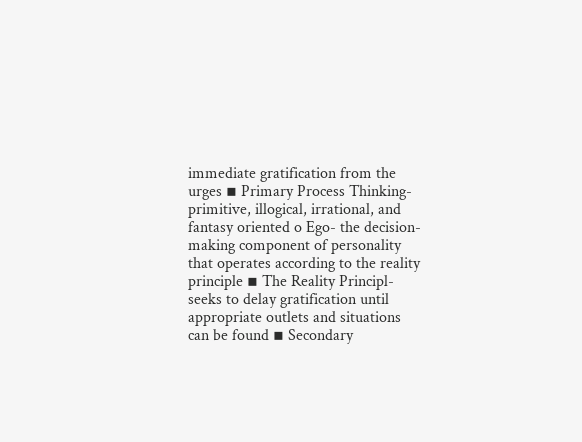immediate gratification from the urges ▪ Primary Process Thinking- primitive, illogical, irrational, and fantasy oriented o Ego- the decision-making component of personality that operates according to the reality principle ▪ The Reality Principl- seeks to delay gratification until appropriate outlets and situations can be found ▪ Secondary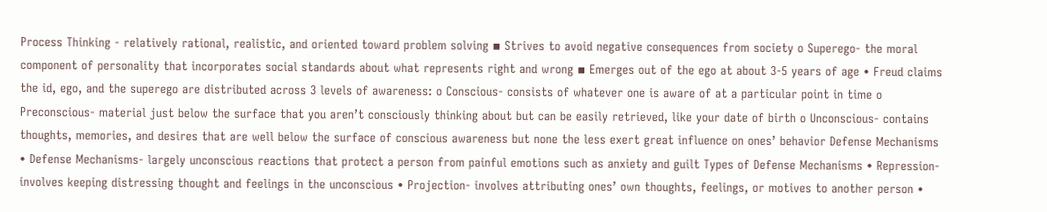Process Thinking - relatively rational, realistic, and oriented toward problem solving ▪ Strives to avoid negative consequences from society o Superego- the moral component of personality that incorporates social standards about what represents right and wrong ▪ Emerges out of the ego at about 3-5 years of age • Freud claims the id, ego, and the superego are distributed across 3 levels of awareness: o Conscious- consists of whatever one is aware of at a particular point in time o Preconscious- material just below the surface that you aren’t consciously thinking about but can be easily retrieved, like your date of birth o Unconscious- contains thoughts, memories, and desires that are well below the surface of conscious awareness but none the less exert great influence on ones’ behavior Defense Mechanisms • Defense Mechanisms- largely unconscious reactions that protect a person from painful emotions such as anxiety and guilt Types of Defense Mechanisms • Repression- involves keeping distressing thought and feelings in the unconscious • Projection- involves attributing ones’ own thoughts, feelings, or motives to another person •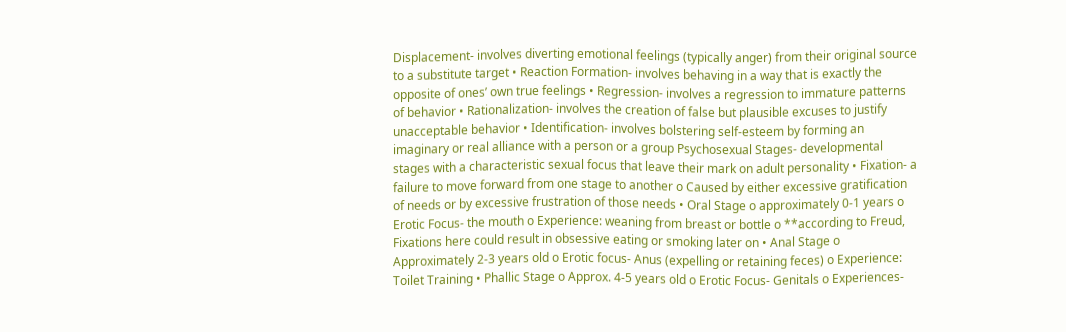Displacement- involves diverting emotional feelings (typically anger) from their original source to a substitute target • Reaction Formation- involves behaving in a way that is exactly the opposite of ones’ own true feelings • Regression- involves a regression to immature patterns of behavior • Rationalization- involves the creation of false but plausible excuses to justify unacceptable behavior • Identification- involves bolstering self-esteem by forming an imaginary or real alliance with a person or a group Psychosexual Stages- developmental stages with a characteristic sexual focus that leave their mark on adult personality • Fixation- a failure to move forward from one stage to another o Caused by either excessive gratification of needs or by excessive frustration of those needs • Oral Stage o approximately 0-1 years o Erotic Focus- the mouth o Experience: weaning from breast or bottle o **according to Freud, Fixations here could result in obsessive eating or smoking later on • Anal Stage o Approximately 2-3 years old o Erotic focus- Anus (expelling or retaining feces) o Experience: Toilet Training • Phallic Stage o Approx. 4-5 years old o Erotic Focus- Genitals o Experiences-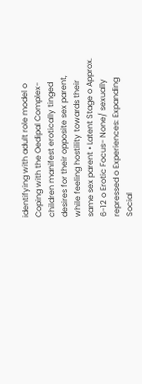identifying with adult role model o Coping with the Oedipal Complex- children manifest erotically tinged desires for their opposite sex parent, while feeling hostility towards their same sex parent • Latent Stage o Approx. 6-12 o Erotic Focus- None/ sexually repressed o Experiences: Expanding Social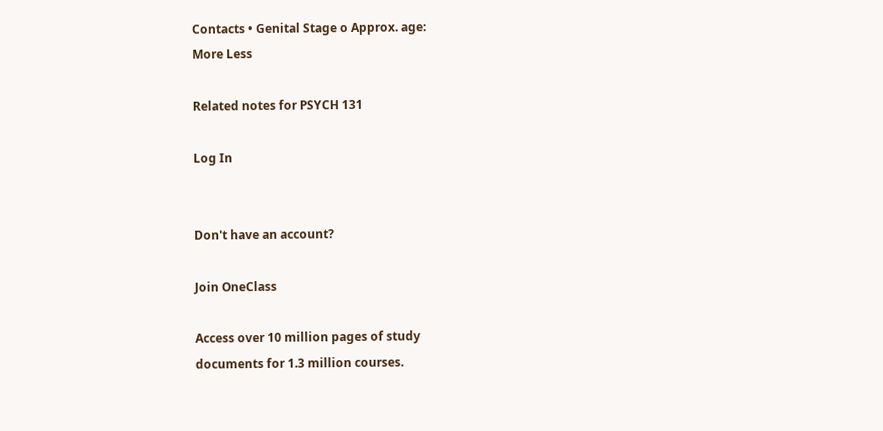Contacts • Genital Stage o Approx. age:
More Less

Related notes for PSYCH 131

Log In


Don't have an account?

Join OneClass

Access over 10 million pages of study
documents for 1.3 million courses.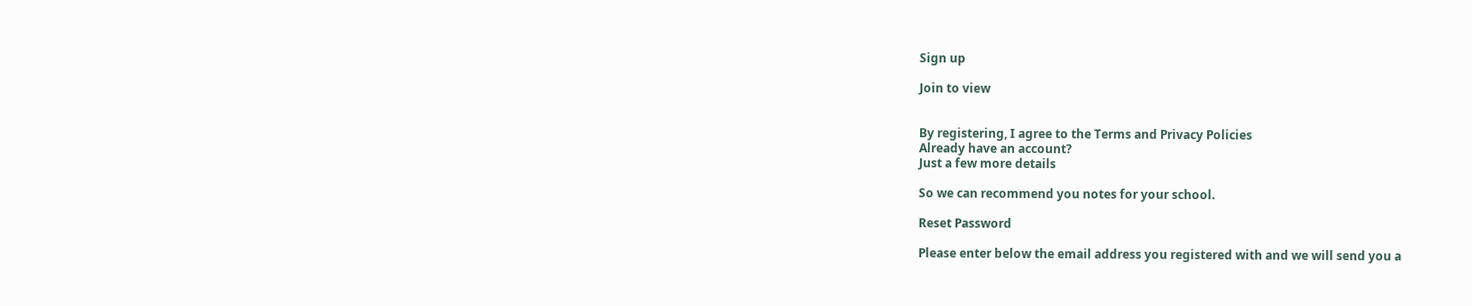Sign up

Join to view


By registering, I agree to the Terms and Privacy Policies
Already have an account?
Just a few more details

So we can recommend you notes for your school.

Reset Password

Please enter below the email address you registered with and we will send you a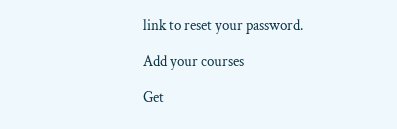link to reset your password.

Add your courses

Get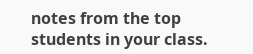notes from the top students in your class.